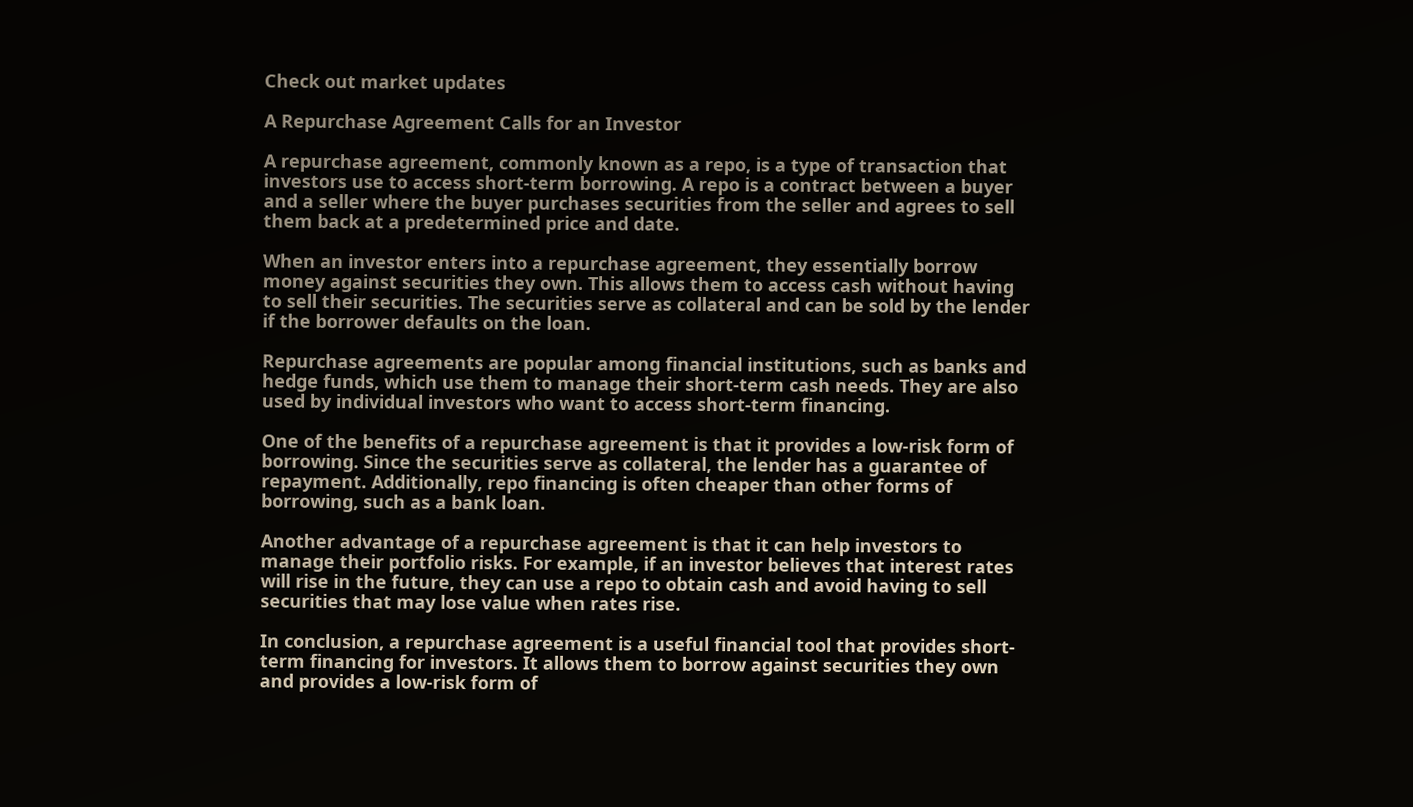Check out market updates

A Repurchase Agreement Calls for an Investor

A repurchase agreement, commonly known as a repo, is a type of transaction that investors use to access short-term borrowing. A repo is a contract between a buyer and a seller where the buyer purchases securities from the seller and agrees to sell them back at a predetermined price and date.

When an investor enters into a repurchase agreement, they essentially borrow money against securities they own. This allows them to access cash without having to sell their securities. The securities serve as collateral and can be sold by the lender if the borrower defaults on the loan.

Repurchase agreements are popular among financial institutions, such as banks and hedge funds, which use them to manage their short-term cash needs. They are also used by individual investors who want to access short-term financing.

One of the benefits of a repurchase agreement is that it provides a low-risk form of borrowing. Since the securities serve as collateral, the lender has a guarantee of repayment. Additionally, repo financing is often cheaper than other forms of borrowing, such as a bank loan.

Another advantage of a repurchase agreement is that it can help investors to manage their portfolio risks. For example, if an investor believes that interest rates will rise in the future, they can use a repo to obtain cash and avoid having to sell securities that may lose value when rates rise.

In conclusion, a repurchase agreement is a useful financial tool that provides short-term financing for investors. It allows them to borrow against securities they own and provides a low-risk form of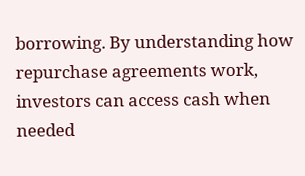borrowing. By understanding how repurchase agreements work, investors can access cash when needed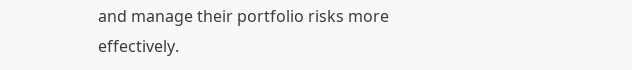and manage their portfolio risks more effectively.